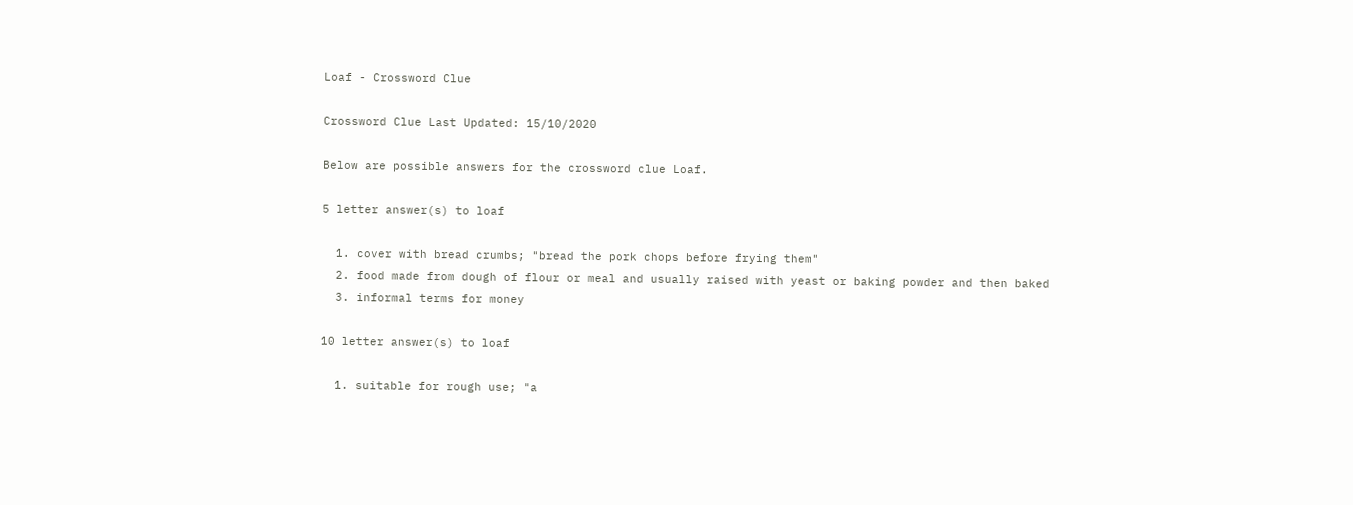Loaf - Crossword Clue

Crossword Clue Last Updated: 15/10/2020

Below are possible answers for the crossword clue Loaf.

5 letter answer(s) to loaf

  1. cover with bread crumbs; "bread the pork chops before frying them"
  2. food made from dough of flour or meal and usually raised with yeast or baking powder and then baked
  3. informal terms for money

10 letter answer(s) to loaf

  1. suitable for rough use; "a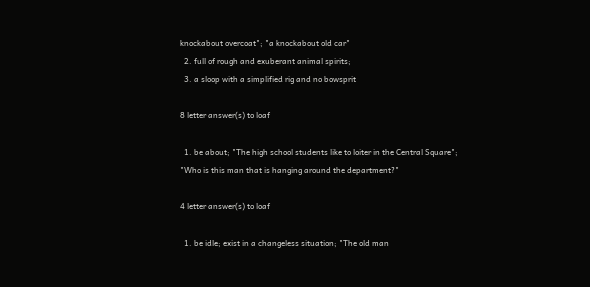knockabout overcoat"; "a knockabout old car"
  2. full of rough and exuberant animal spirits;
  3. a sloop with a simplified rig and no bowsprit

8 letter answer(s) to loaf

  1. be about; "The high school students like to loiter in the Central Square"; "Who is this man that is hanging around the department?"

4 letter answer(s) to loaf

  1. be idle; exist in a changeless situation; "The old man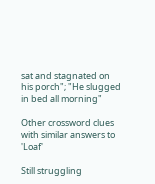sat and stagnated on his porch"; "He slugged in bed all morning"

Other crossword clues with similar answers to 'Loaf'

Still struggling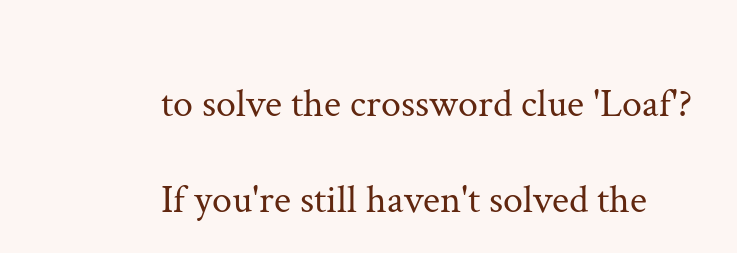to solve the crossword clue 'Loaf'?

If you're still haven't solved the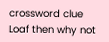crossword clue Loaf then why not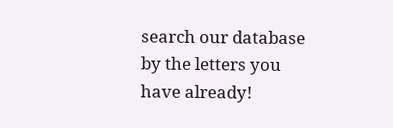search our database by the letters you have already!